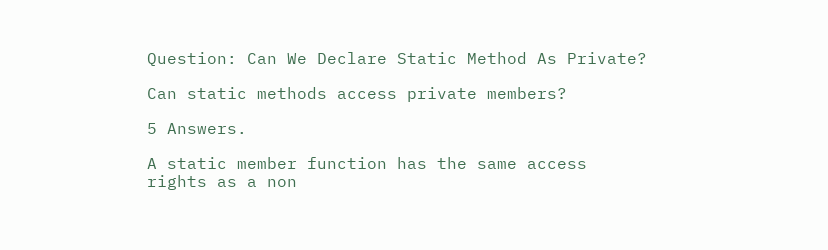Question: Can We Declare Static Method As Private?

Can static methods access private members?

5 Answers.

A static member function has the same access rights as a non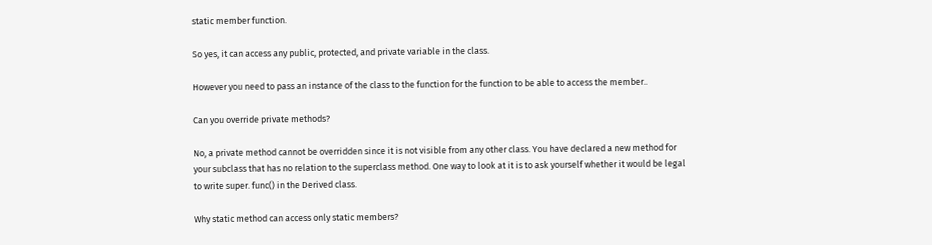static member function.

So yes, it can access any public, protected, and private variable in the class.

However you need to pass an instance of the class to the function for the function to be able to access the member..

Can you override private methods?

No, a private method cannot be overridden since it is not visible from any other class. You have declared a new method for your subclass that has no relation to the superclass method. One way to look at it is to ask yourself whether it would be legal to write super. func() in the Derived class.

Why static method can access only static members?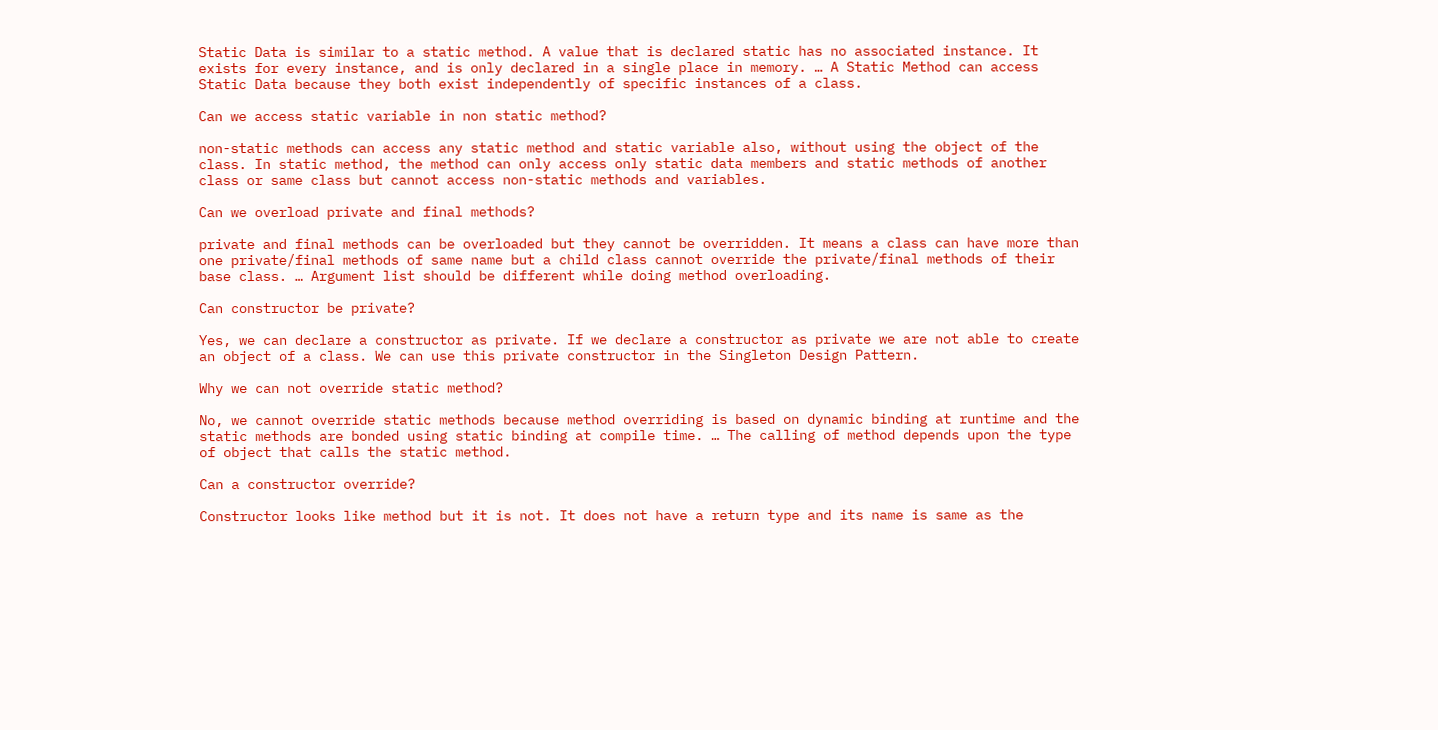Static Data is similar to a static method. A value that is declared static has no associated instance. It exists for every instance, and is only declared in a single place in memory. … A Static Method can access Static Data because they both exist independently of specific instances of a class.

Can we access static variable in non static method?

non-static methods can access any static method and static variable also, without using the object of the class. In static method, the method can only access only static data members and static methods of another class or same class but cannot access non-static methods and variables.

Can we overload private and final methods?

private and final methods can be overloaded but they cannot be overridden. It means a class can have more than one private/final methods of same name but a child class cannot override the private/final methods of their base class. … Argument list should be different while doing method overloading.

Can constructor be private?

Yes, we can declare a constructor as private. If we declare a constructor as private we are not able to create an object of a class. We can use this private constructor in the Singleton Design Pattern.

Why we can not override static method?

No, we cannot override static methods because method overriding is based on dynamic binding at runtime and the static methods are bonded using static binding at compile time. … The calling of method depends upon the type of object that calls the static method.

Can a constructor override?

Constructor looks like method but it is not. It does not have a return type and its name is same as the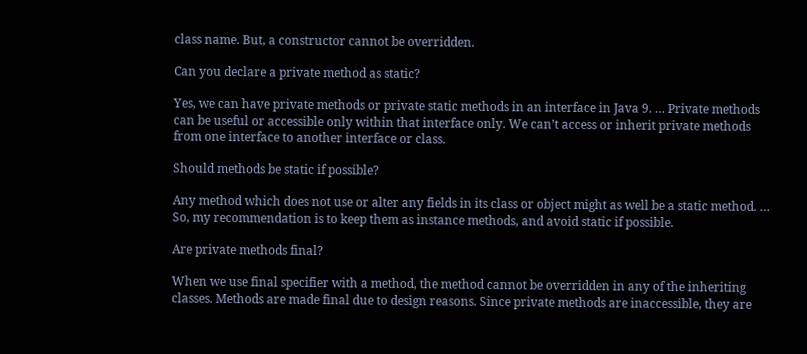class name. But, a constructor cannot be overridden.

Can you declare a private method as static?

Yes, we can have private methods or private static methods in an interface in Java 9. … Private methods can be useful or accessible only within that interface only. We can’t access or inherit private methods from one interface to another interface or class.

Should methods be static if possible?

Any method which does not use or alter any fields in its class or object might as well be a static method. … So, my recommendation is to keep them as instance methods, and avoid static if possible.

Are private methods final?

When we use final specifier with a method, the method cannot be overridden in any of the inheriting classes. Methods are made final due to design reasons. Since private methods are inaccessible, they are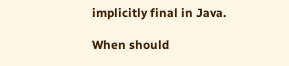implicitly final in Java.

When should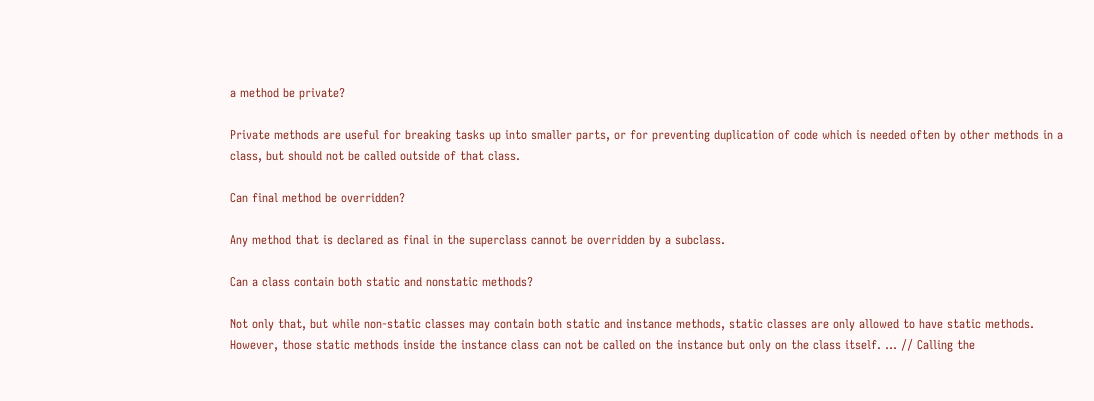a method be private?

Private methods are useful for breaking tasks up into smaller parts, or for preventing duplication of code which is needed often by other methods in a class, but should not be called outside of that class.

Can final method be overridden?

Any method that is declared as final in the superclass cannot be overridden by a subclass.

Can a class contain both static and nonstatic methods?

Not only that, but while non-static classes may contain both static and instance methods, static classes are only allowed to have static methods. However, those static methods inside the instance class can not be called on the instance but only on the class itself. … // Calling the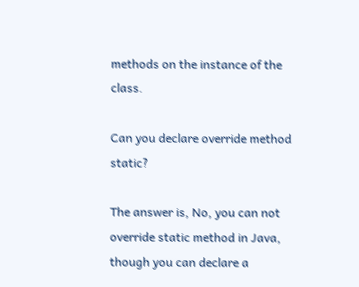methods on the instance of the class.

Can you declare override method static?

The answer is, No, you can not override static method in Java, though you can declare a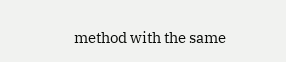method with the same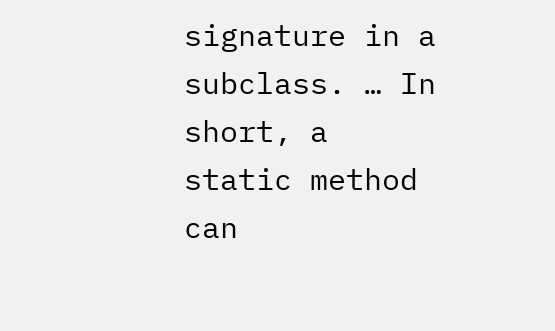signature in a subclass. … In short, a static method can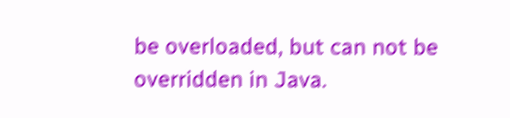be overloaded, but can not be overridden in Java.